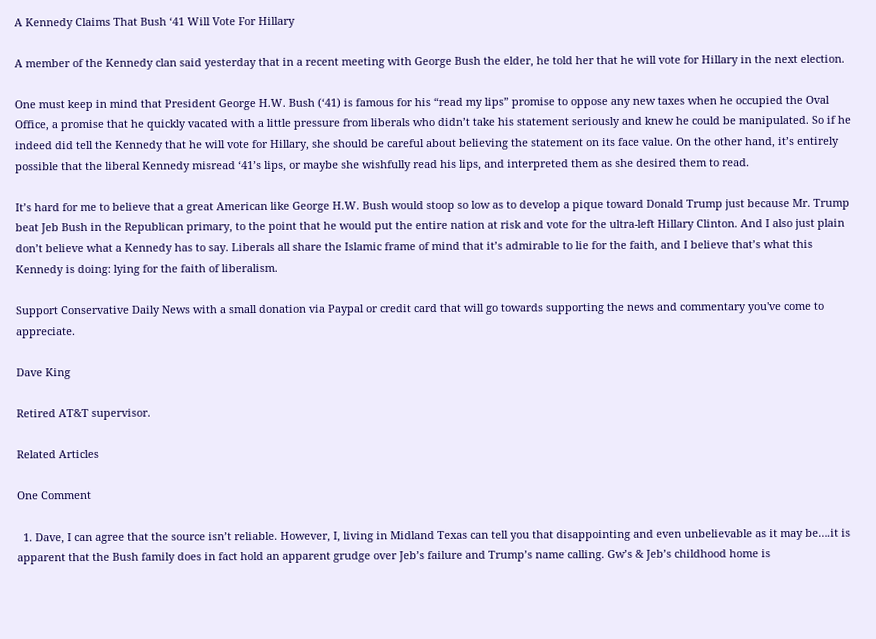A Kennedy Claims That Bush ‘41 Will Vote For Hillary

A member of the Kennedy clan said yesterday that in a recent meeting with George Bush the elder, he told her that he will vote for Hillary in the next election.

One must keep in mind that President George H.W. Bush (‘41) is famous for his “read my lips” promise to oppose any new taxes when he occupied the Oval Office, a promise that he quickly vacated with a little pressure from liberals who didn’t take his statement seriously and knew he could be manipulated. So if he indeed did tell the Kennedy that he will vote for Hillary, she should be careful about believing the statement on its face value. On the other hand, it’s entirely possible that the liberal Kennedy misread ‘41’s lips, or maybe she wishfully read his lips, and interpreted them as she desired them to read.

It’s hard for me to believe that a great American like George H.W. Bush would stoop so low as to develop a pique toward Donald Trump just because Mr. Trump beat Jeb Bush in the Republican primary, to the point that he would put the entire nation at risk and vote for the ultra-left Hillary Clinton. And I also just plain don’t believe what a Kennedy has to say. Liberals all share the Islamic frame of mind that it’s admirable to lie for the faith, and I believe that’s what this Kennedy is doing: lying for the faith of liberalism.

Support Conservative Daily News with a small donation via Paypal or credit card that will go towards supporting the news and commentary you've come to appreciate.

Dave King

Retired AT&T supervisor.

Related Articles

One Comment

  1. Dave, I can agree that the source isn’t reliable. However, I, living in Midland Texas can tell you that disappointing and even unbelievable as it may be….it is apparent that the Bush family does in fact hold an apparent grudge over Jeb’s failure and Trump’s name calling. Gw’s & Jeb’s childhood home is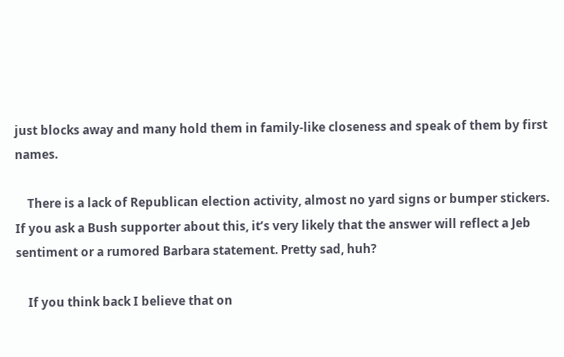just blocks away and many hold them in family-like closeness and speak of them by first names.

    There is a lack of Republican election activity, almost no yard signs or bumper stickers. If you ask a Bush supporter about this, it’s very likely that the answer will reflect a Jeb sentiment or a rumored Barbara statement. Pretty sad, huh?

    If you think back I believe that on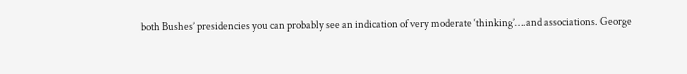both Bushes’ presidencies you can probably see an indication of very moderate ‘thinking’….and associations. George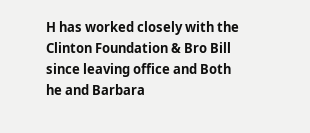H has worked closely with the Clinton Foundation & Bro Bill since leaving office and Both he and Barbara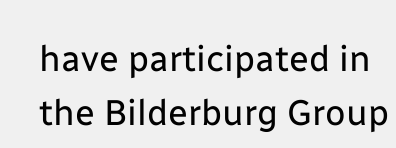have participated in the Bilderburg Group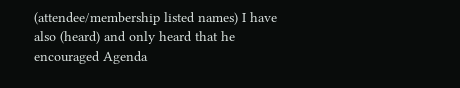(attendee/membership listed names) I have also (heard) and only heard that he encouraged Agenda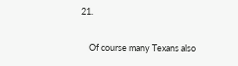21.

    Of course many Texans also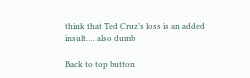think that Ted Cruz’s loss is an added insult…. also dumb

Back to top button